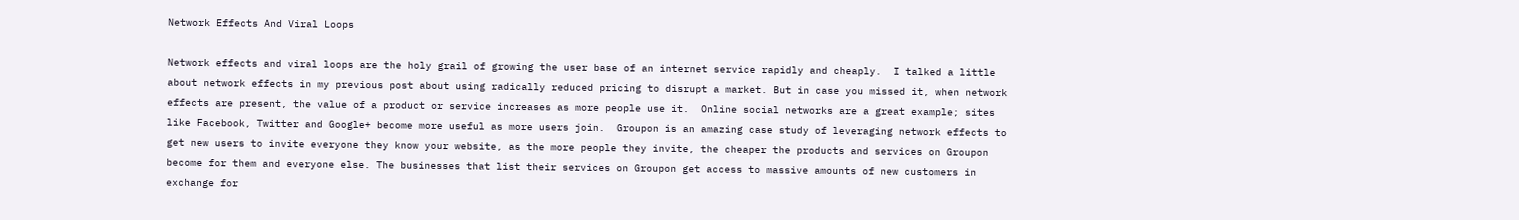Network Effects And Viral Loops

Network effects and viral loops are the holy grail of growing the user base of an internet service rapidly and cheaply.  I talked a little about network effects in my previous post about using radically reduced pricing to disrupt a market. But in case you missed it, when network effects are present, the value of a product or service increases as more people use it.  Online social networks are a great example; sites like Facebook, Twitter and Google+ become more useful as more users join.  Groupon is an amazing case study of leveraging network effects to get new users to invite everyone they know your website, as the more people they invite, the cheaper the products and services on Groupon become for them and everyone else. The businesses that list their services on Groupon get access to massive amounts of new customers in exchange for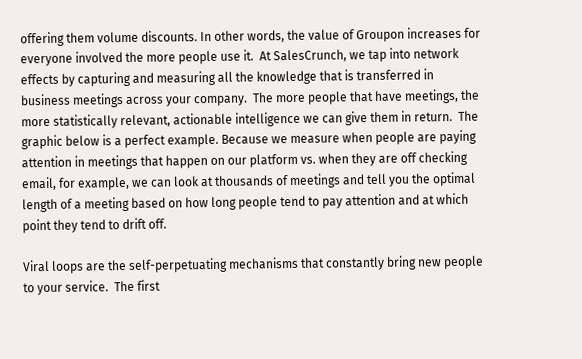offering them volume discounts. In other words, the value of Groupon increases for everyone involved the more people use it.  At SalesCrunch, we tap into network effects by capturing and measuring all the knowledge that is transferred in business meetings across your company.  The more people that have meetings, the more statistically relevant, actionable intelligence we can give them in return.  The graphic below is a perfect example. Because we measure when people are paying attention in meetings that happen on our platform vs. when they are off checking email, for example, we can look at thousands of meetings and tell you the optimal length of a meeting based on how long people tend to pay attention and at which point they tend to drift off.

Viral loops are the self-perpetuating mechanisms that constantly bring new people to your service.  The first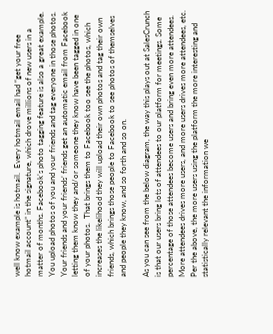well know example is hotmail.  Every hotmail email had “get your free hotmail account” in the signature, which drove millions of new users in a matter of months. Facebook’s photo tagging feature is also a great example.   You upload photos of you and your friends and tag everyone in those photos. Your friends and your friends’ friends get an automatic email from Facebook letting them know they and/or someone they know have been tagged in one of your photos.  That brings them to Facebook too see the photos, which increases the likelihood they will upload their own photos and tag their own friends, which brings those people to Facebook to see photos of themselves and people they know, and so forth and so on.

As you can see from the below diagram, the way this plays out at SalesCrunch is that our users bring lots of attendees to our platform for meetings. Some percentage of those attendees become users and bring even more attendees.  More attendees drives more users, and more users drives more attendees, etc.  Per the above, the more users using the platform the more interesting and statistically relevant the information we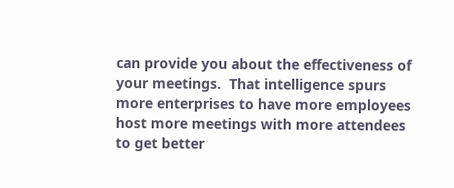can provide you about the effectiveness of your meetings.  That intelligence spurs more enterprises to have more employees host more meetings with more attendees to get better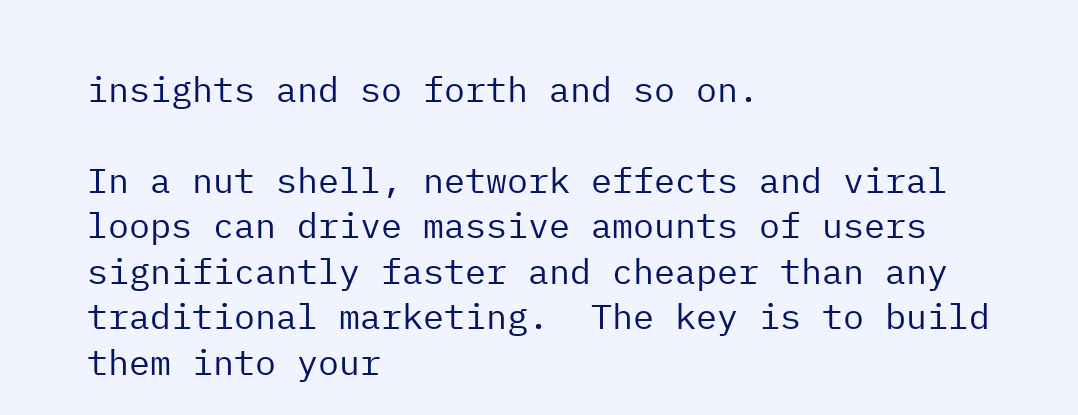insights and so forth and so on.

In a nut shell, network effects and viral loops can drive massive amounts of users significantly faster and cheaper than any traditional marketing.  The key is to build them into your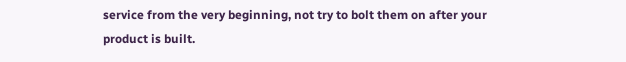service from the very beginning, not try to bolt them on after your product is built.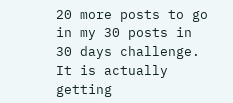20 more posts to go in my 30 posts in 30 days challenge. It is actually getting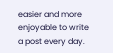easier and more enjoyable to write a post every day.